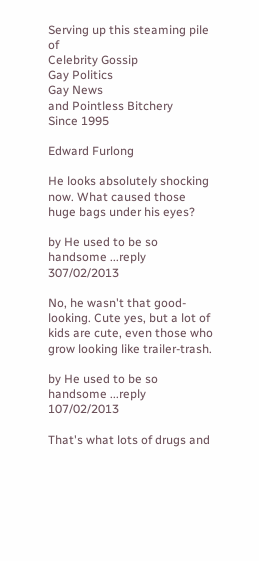Serving up this steaming pile of
Celebrity Gossip
Gay Politics
Gay News
and Pointless Bitchery
Since 1995

Edward Furlong

He looks absolutely shocking now. What caused those huge bags under his eyes?

by He used to be so handsome ...reply 307/02/2013

No, he wasn't that good-looking. Cute yes, but a lot of kids are cute, even those who grow looking like trailer-trash.

by He used to be so handsome ...reply 107/02/2013

That's what lots of drugs and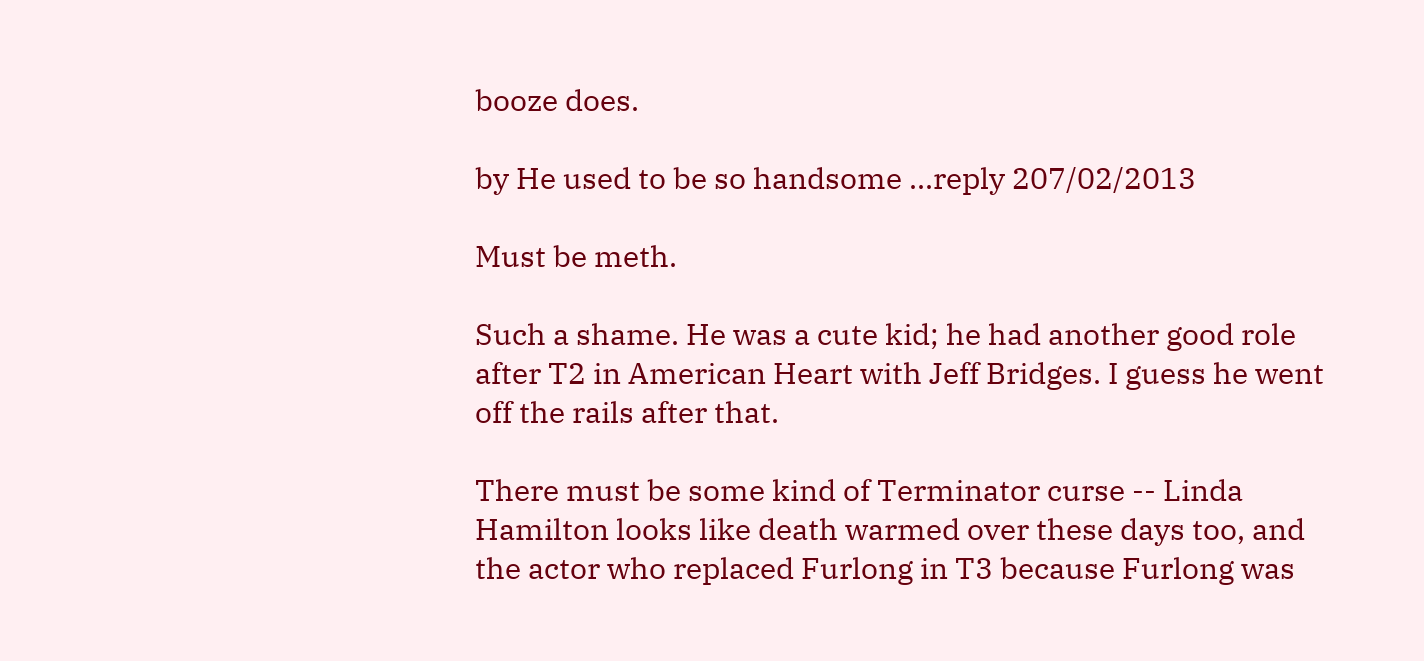booze does.

by He used to be so handsome ...reply 207/02/2013

Must be meth.

Such a shame. He was a cute kid; he had another good role after T2 in American Heart with Jeff Bridges. I guess he went off the rails after that.

There must be some kind of Terminator curse -- Linda Hamilton looks like death warmed over these days too, and the actor who replaced Furlong in T3 because Furlong was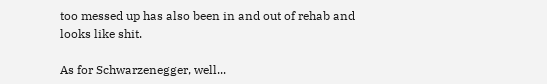too messed up has also been in and out of rehab and looks like shit.

As for Schwarzenegger, well...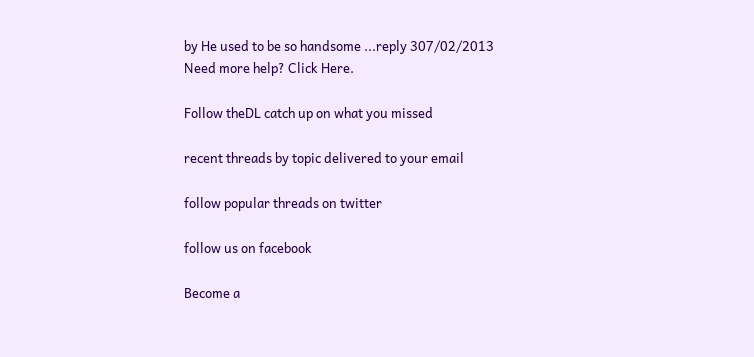by He used to be so handsome ...reply 307/02/2013
Need more help? Click Here.

Follow theDL catch up on what you missed

recent threads by topic delivered to your email

follow popular threads on twitter

follow us on facebook

Become a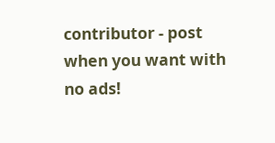contributor - post when you want with no ads!